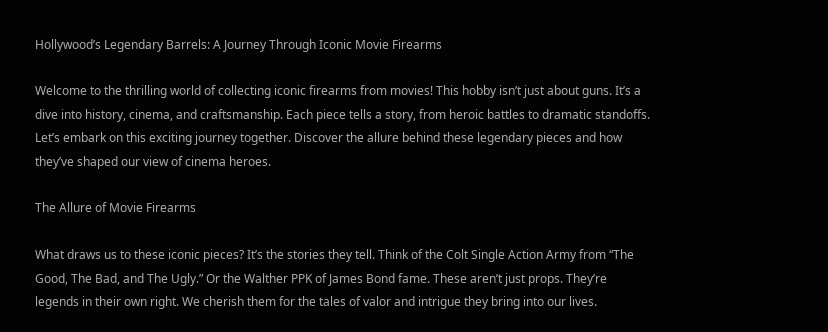Hollywood’s Legendary Barrels: A Journey Through Iconic Movie Firearms

Welcome to the thrilling world of collecting iconic firearms from movies! This hobby isn’t just about guns. It’s a dive into history, cinema, and craftsmanship. Each piece tells a story, from heroic battles to dramatic standoffs. Let’s embark on this exciting journey together. Discover the allure behind these legendary pieces and how they’ve shaped our view of cinema heroes.

The Allure of Movie Firearms

What draws us to these iconic pieces? It’s the stories they tell. Think of the Colt Single Action Army from “The Good, The Bad, and The Ugly.” Or the Walther PPK of James Bond fame. These aren’t just props. They’re legends in their own right. We cherish them for the tales of valor and intrigue they bring into our lives.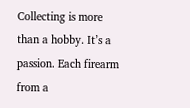Collecting is more than a hobby. It’s a passion. Each firearm from a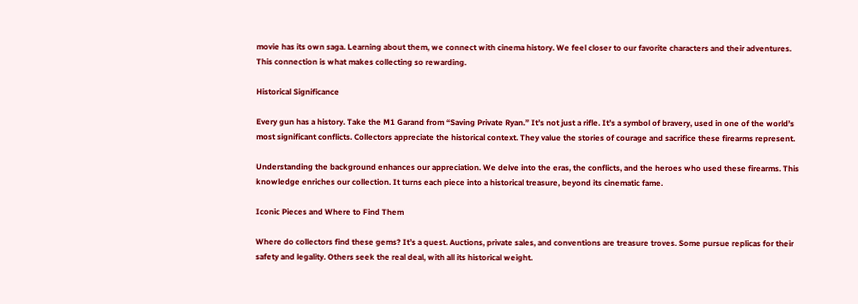movie has its own saga. Learning about them, we connect with cinema history. We feel closer to our favorite characters and their adventures. This connection is what makes collecting so rewarding.

Historical Significance

Every gun has a history. Take the M1 Garand from “Saving Private Ryan.” It’s not just a rifle. It’s a symbol of bravery, used in one of the world’s most significant conflicts. Collectors appreciate the historical context. They value the stories of courage and sacrifice these firearms represent.

Understanding the background enhances our appreciation. We delve into the eras, the conflicts, and the heroes who used these firearms. This knowledge enriches our collection. It turns each piece into a historical treasure, beyond its cinematic fame.

Iconic Pieces and Where to Find Them

Where do collectors find these gems? It’s a quest. Auctions, private sales, and conventions are treasure troves. Some pursue replicas for their safety and legality. Others seek the real deal, with all its historical weight.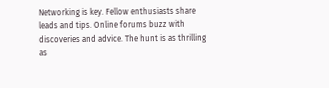Networking is key. Fellow enthusiasts share leads and tips. Online forums buzz with discoveries and advice. The hunt is as thrilling as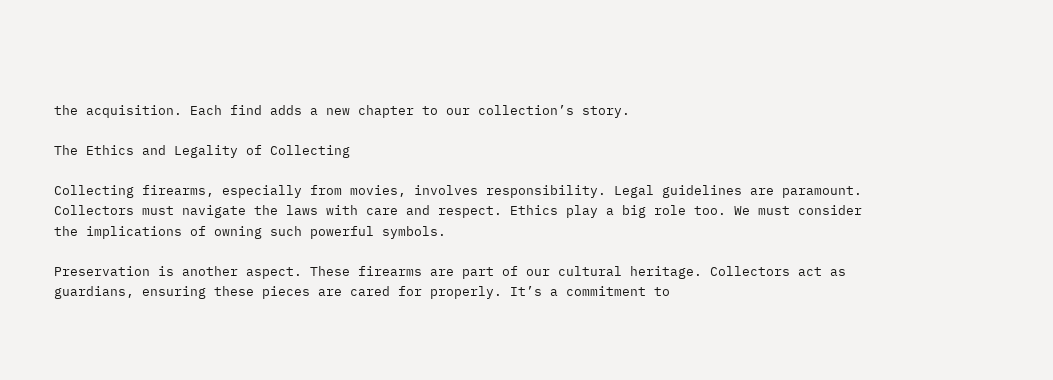the acquisition. Each find adds a new chapter to our collection’s story.

The Ethics and Legality of Collecting

Collecting firearms, especially from movies, involves responsibility. Legal guidelines are paramount. Collectors must navigate the laws with care and respect. Ethics play a big role too. We must consider the implications of owning such powerful symbols.

Preservation is another aspect. These firearms are part of our cultural heritage. Collectors act as guardians, ensuring these pieces are cared for properly. It’s a commitment to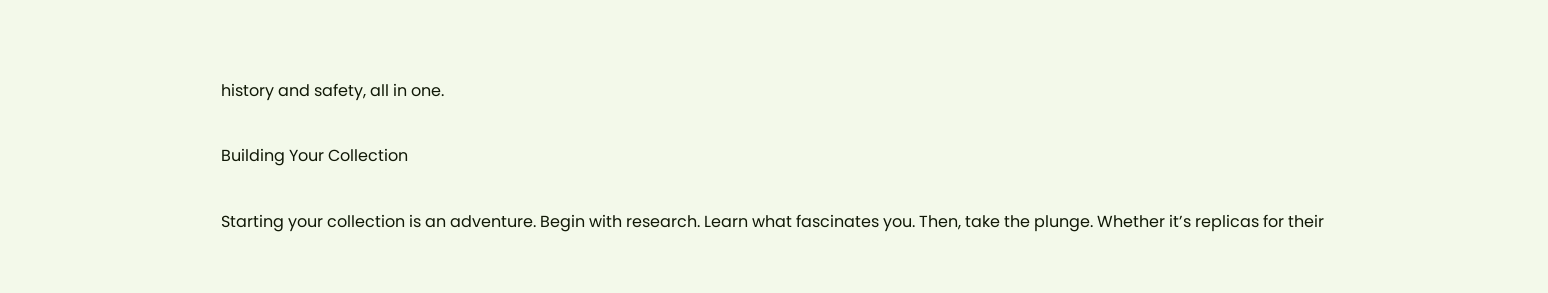history and safety, all in one.

Building Your Collection

Starting your collection is an adventure. Begin with research. Learn what fascinates you. Then, take the plunge. Whether it’s replicas for their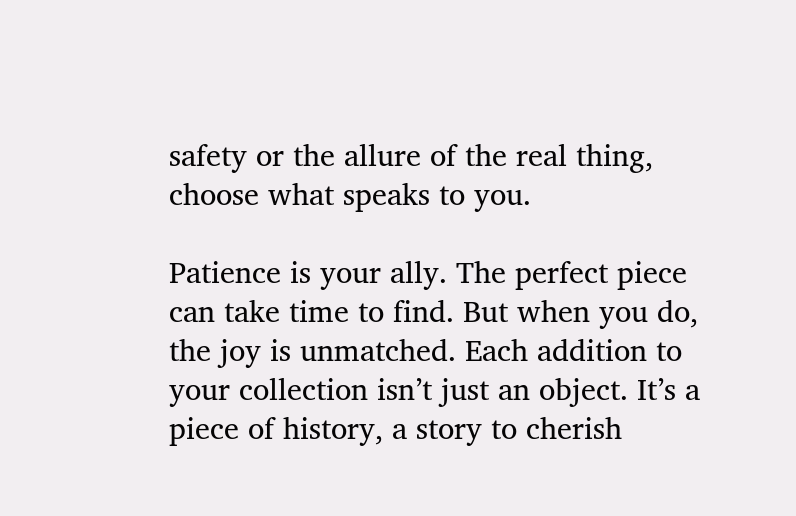safety or the allure of the real thing, choose what speaks to you.

Patience is your ally. The perfect piece can take time to find. But when you do, the joy is unmatched. Each addition to your collection isn’t just an object. It’s a piece of history, a story to cherish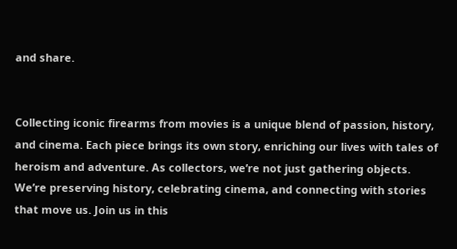and share.


Collecting iconic firearms from movies is a unique blend of passion, history, and cinema. Each piece brings its own story, enriching our lives with tales of heroism and adventure. As collectors, we’re not just gathering objects. We’re preserving history, celebrating cinema, and connecting with stories that move us. Join us in this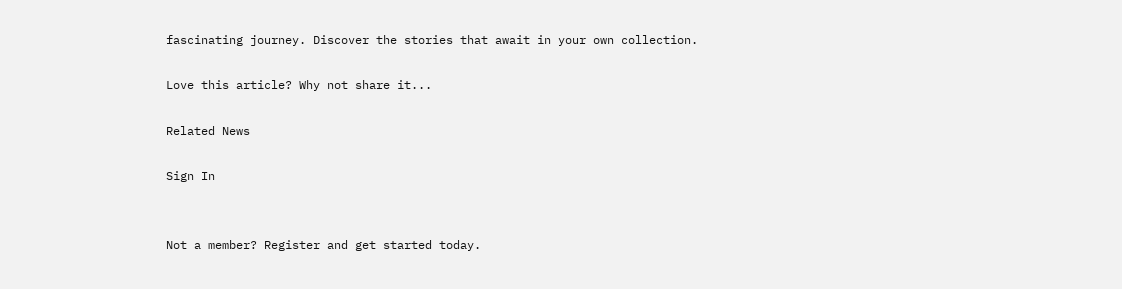fascinating journey. Discover the stories that await in your own collection.

Love this article? Why not share it...

Related News

Sign In


Not a member? Register and get started today.